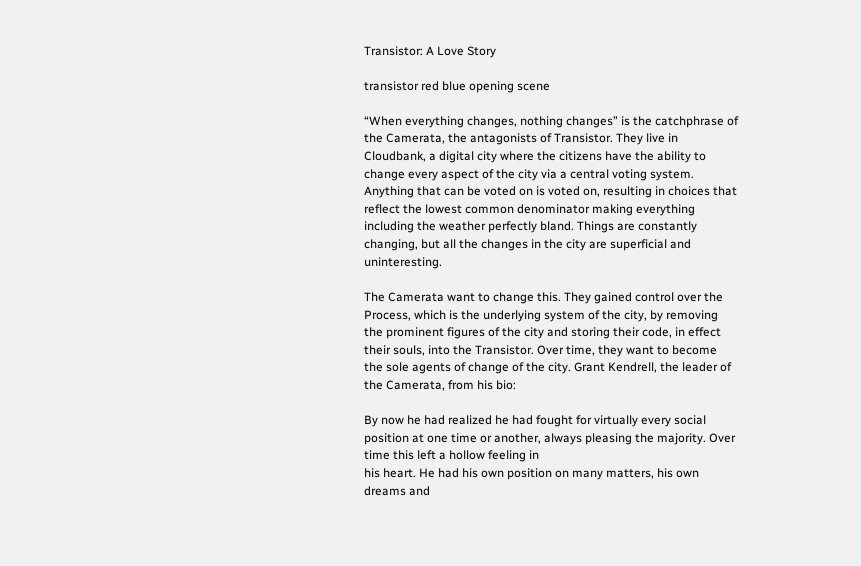Transistor: A Love Story

transistor red blue opening scene

“When everything changes, nothing changes” is the catchphrase of the Camerata, the antagonists of Transistor. They live in Cloudbank, a digital city where the citizens have the ability to change every aspect of the city via a central voting system. Anything that can be voted on is voted on, resulting in choices that reflect the lowest common denominator making everything including the weather perfectly bland. Things are constantly changing, but all the changes in the city are superficial and uninteresting.

The Camerata want to change this. They gained control over the Process, which is the underlying system of the city, by removing the prominent figures of the city and storing their code, in effect their souls, into the Transistor. Over time, they want to become the sole agents of change of the city. Grant Kendrell, the leader of the Camerata, from his bio:

By now he had realized he had fought for virtually every social position at one time or another, always pleasing the majority. Over time this left a hollow feeling in
his heart. He had his own position on many matters, his own dreams and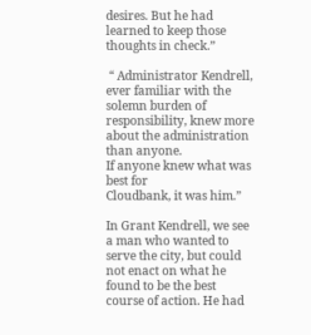desires. But he had learned to keep those thoughts in check.”

 “ Administrator Kendrell, ever familiar with the solemn burden of responsibility, knew more about the administration than anyone.
If anyone knew what was best for
Cloudbank, it was him.”

In Grant Kendrell, we see a man who wanted to serve the city, but could not enact on what he found to be the best course of action. He had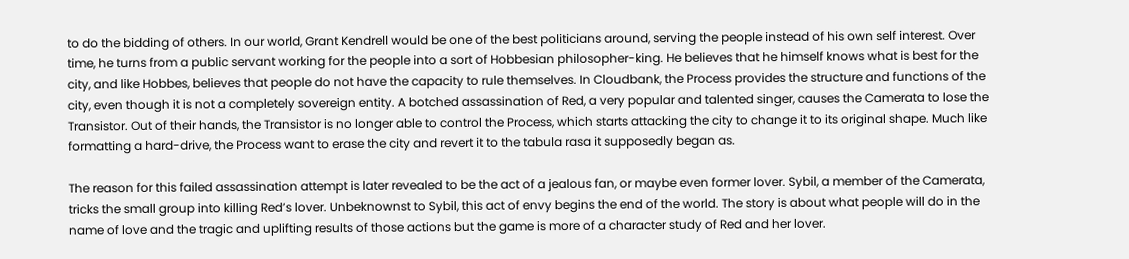to do the bidding of others. In our world, Grant Kendrell would be one of the best politicians around, serving the people instead of his own self interest. Over time, he turns from a public servant working for the people into a sort of Hobbesian philosopher-king. He believes that he himself knows what is best for the city, and like Hobbes, believes that people do not have the capacity to rule themselves. In Cloudbank, the Process provides the structure and functions of the city, even though it is not a completely sovereign entity. A botched assassination of Red, a very popular and talented singer, causes the Camerata to lose the Transistor. Out of their hands, the Transistor is no longer able to control the Process, which starts attacking the city to change it to its original shape. Much like formatting a hard-drive, the Process want to erase the city and revert it to the tabula rasa it supposedly began as.

The reason for this failed assassination attempt is later revealed to be the act of a jealous fan, or maybe even former lover. Sybil, a member of the Camerata, tricks the small group into killing Red’s lover. Unbeknownst to Sybil, this act of envy begins the end of the world. The story is about what people will do in the name of love and the tragic and uplifting results of those actions but the game is more of a character study of Red and her lover.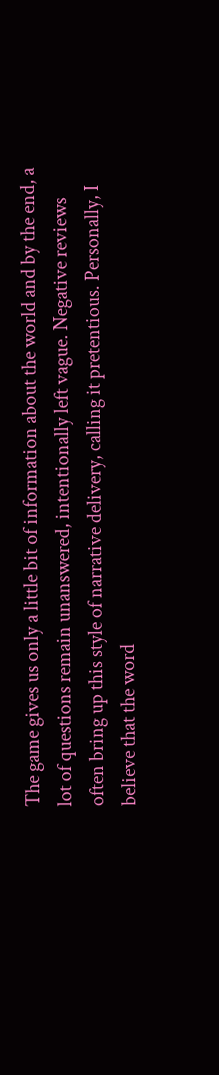The game gives us only a little bit of information about the world and by the end, a lot of questions remain unanswered, intentionally left vague. Negative reviews often bring up this style of narrative delivery, calling it pretentious. Personally, I believe that the word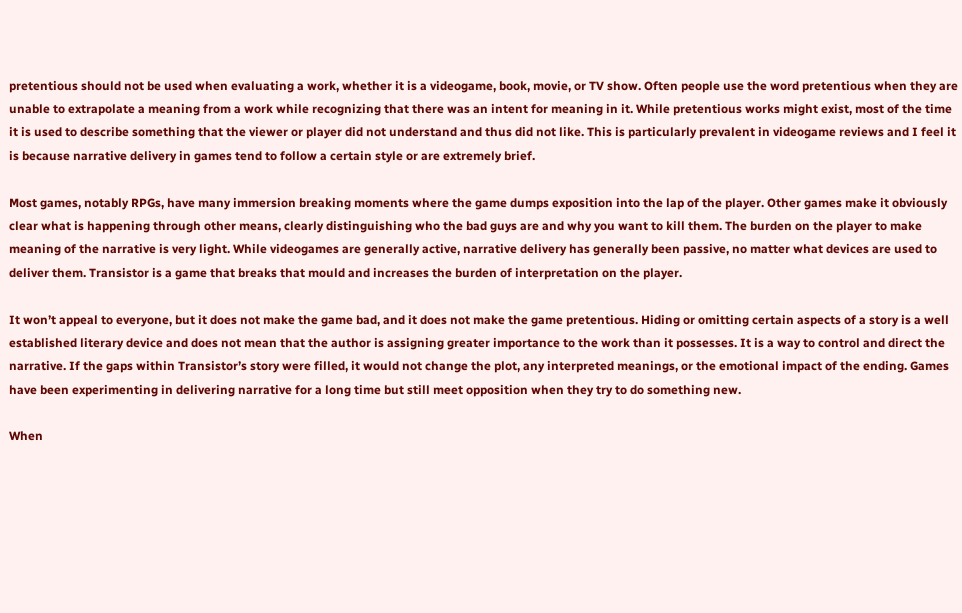pretentious should not be used when evaluating a work, whether it is a videogame, book, movie, or TV show. Often people use the word pretentious when they are unable to extrapolate a meaning from a work while recognizing that there was an intent for meaning in it. While pretentious works might exist, most of the time it is used to describe something that the viewer or player did not understand and thus did not like. This is particularly prevalent in videogame reviews and I feel it is because narrative delivery in games tend to follow a certain style or are extremely brief.

Most games, notably RPGs, have many immersion breaking moments where the game dumps exposition into the lap of the player. Other games make it obviously clear what is happening through other means, clearly distinguishing who the bad guys are and why you want to kill them. The burden on the player to make meaning of the narrative is very light. While videogames are generally active, narrative delivery has generally been passive, no matter what devices are used to deliver them. Transistor is a game that breaks that mould and increases the burden of interpretation on the player.

It won’t appeal to everyone, but it does not make the game bad, and it does not make the game pretentious. Hiding or omitting certain aspects of a story is a well established literary device and does not mean that the author is assigning greater importance to the work than it possesses. It is a way to control and direct the narrative. If the gaps within Transistor’s story were filled, it would not change the plot, any interpreted meanings, or the emotional impact of the ending. Games have been experimenting in delivering narrative for a long time but still meet opposition when they try to do something new.

When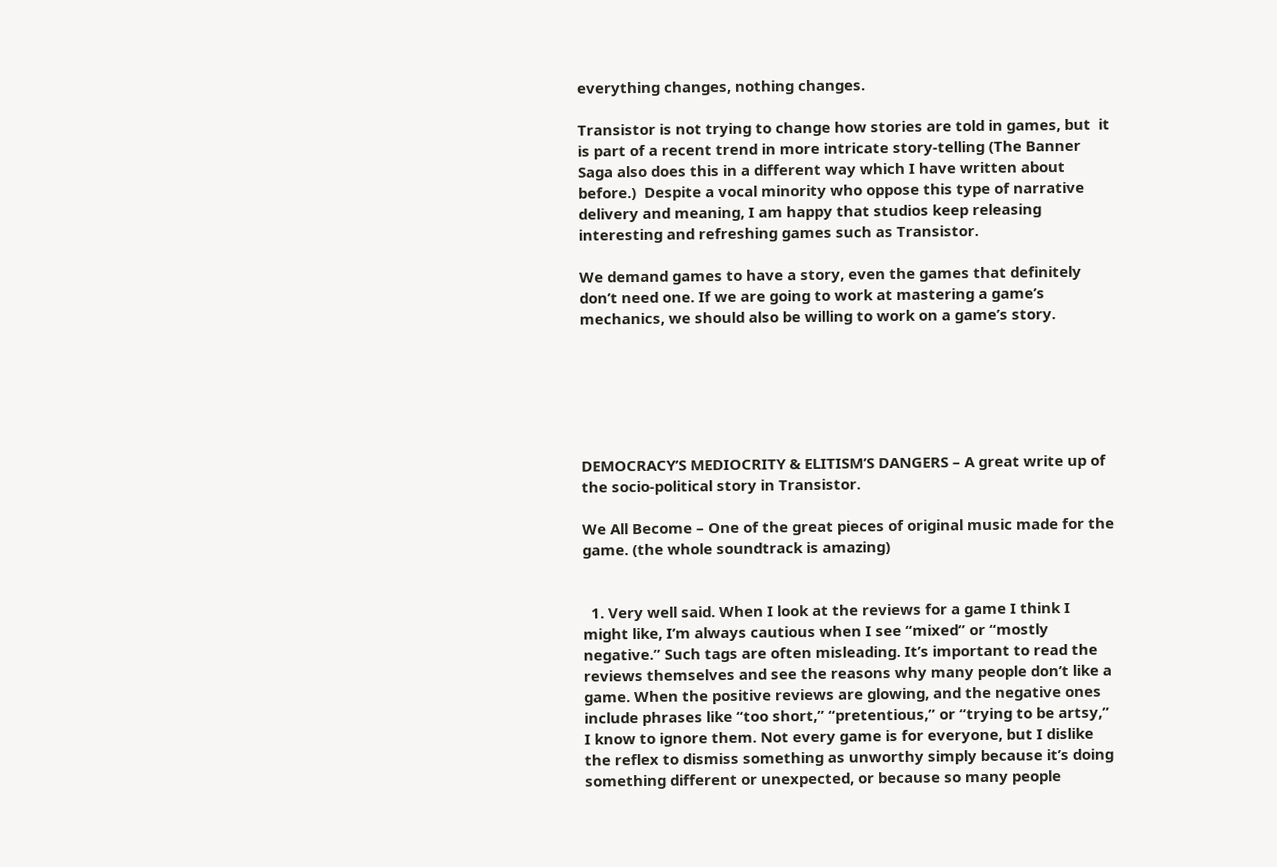everything changes, nothing changes.

Transistor is not trying to change how stories are told in games, but  it is part of a recent trend in more intricate story-telling (The Banner Saga also does this in a different way which I have written about before.)  Despite a vocal minority who oppose this type of narrative delivery and meaning, I am happy that studios keep releasing interesting and refreshing games such as Transistor.

We demand games to have a story, even the games that definitely don’t need one. If we are going to work at mastering a game’s mechanics, we should also be willing to work on a game’s story.






DEMOCRACY’S MEDIOCRITY & ELITISM’S DANGERS – A great write up of the socio-political story in Transistor.

We All Become – One of the great pieces of original music made for the game. (the whole soundtrack is amazing)


  1. Very well said. When I look at the reviews for a game I think I might like, I’m always cautious when I see “mixed” or “mostly negative.” Such tags are often misleading. It’s important to read the reviews themselves and see the reasons why many people don’t like a game. When the positive reviews are glowing, and the negative ones include phrases like “too short,” “pretentious,” or “trying to be artsy,” I know to ignore them. Not every game is for everyone, but I dislike the reflex to dismiss something as unworthy simply because it’s doing something different or unexpected, or because so many people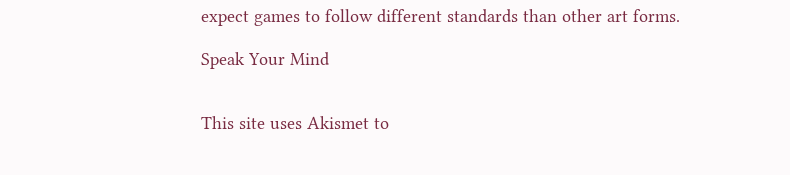expect games to follow different standards than other art forms.

Speak Your Mind


This site uses Akismet to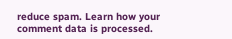reduce spam. Learn how your comment data is processed.